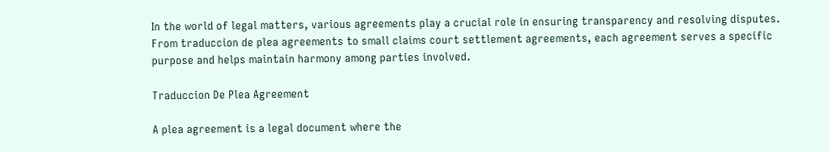In the world of legal matters, various agreements play a crucial role in ensuring transparency and resolving disputes. From traduccion de plea agreements to small claims court settlement agreements, each agreement serves a specific purpose and helps maintain harmony among parties involved.

Traduccion De Plea Agreement

A plea agreement is a legal document where the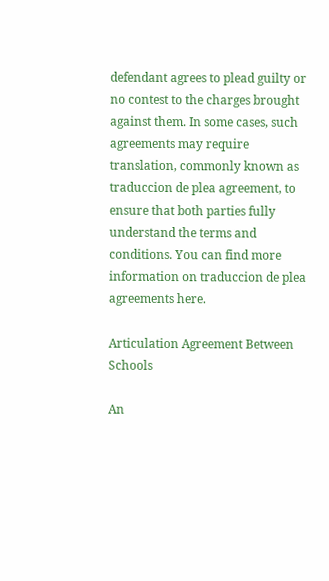defendant agrees to plead guilty or no contest to the charges brought against them. In some cases, such agreements may require translation, commonly known as traduccion de plea agreement, to ensure that both parties fully understand the terms and conditions. You can find more information on traduccion de plea agreements here.

Articulation Agreement Between Schools

An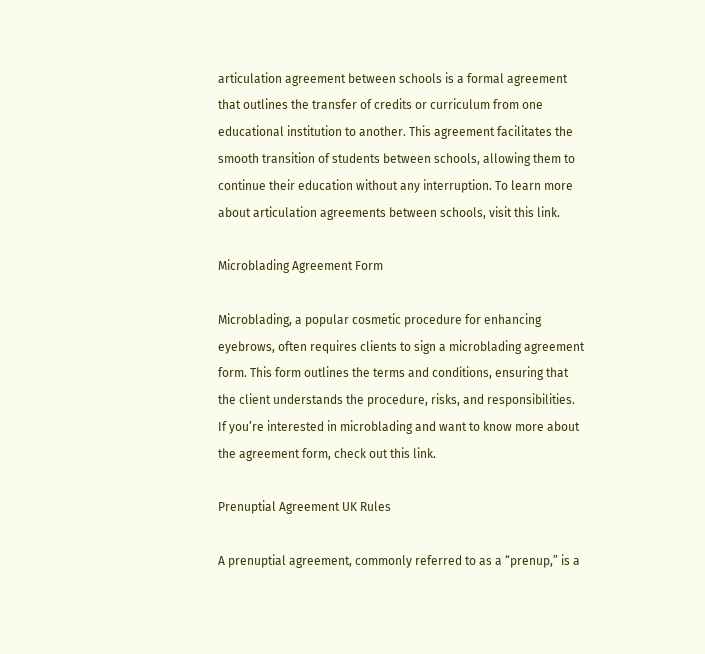articulation agreement between schools is a formal agreement that outlines the transfer of credits or curriculum from one educational institution to another. This agreement facilitates the smooth transition of students between schools, allowing them to continue their education without any interruption. To learn more about articulation agreements between schools, visit this link.

Microblading Agreement Form

Microblading, a popular cosmetic procedure for enhancing eyebrows, often requires clients to sign a microblading agreement form. This form outlines the terms and conditions, ensuring that the client understands the procedure, risks, and responsibilities. If you’re interested in microblading and want to know more about the agreement form, check out this link.

Prenuptial Agreement UK Rules

A prenuptial agreement, commonly referred to as a “prenup,” is a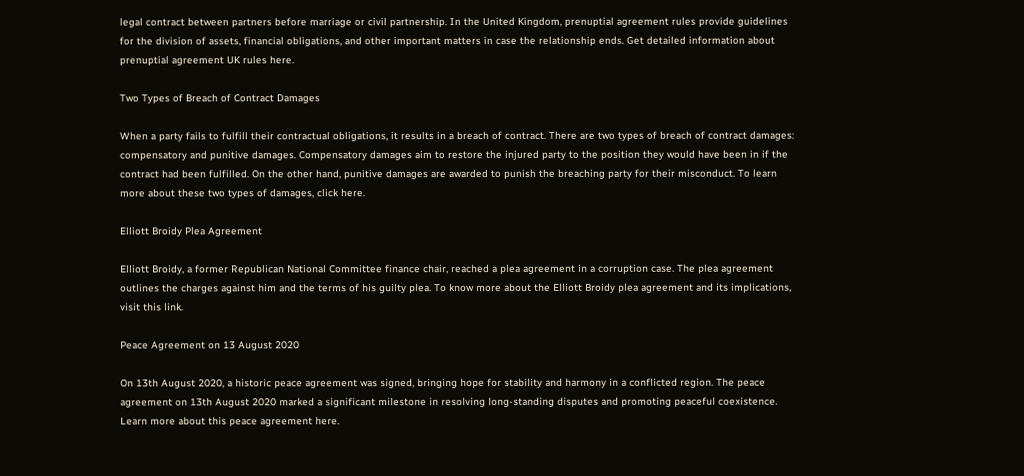legal contract between partners before marriage or civil partnership. In the United Kingdom, prenuptial agreement rules provide guidelines for the division of assets, financial obligations, and other important matters in case the relationship ends. Get detailed information about prenuptial agreement UK rules here.

Two Types of Breach of Contract Damages

When a party fails to fulfill their contractual obligations, it results in a breach of contract. There are two types of breach of contract damages: compensatory and punitive damages. Compensatory damages aim to restore the injured party to the position they would have been in if the contract had been fulfilled. On the other hand, punitive damages are awarded to punish the breaching party for their misconduct. To learn more about these two types of damages, click here.

Elliott Broidy Plea Agreement

Elliott Broidy, a former Republican National Committee finance chair, reached a plea agreement in a corruption case. The plea agreement outlines the charges against him and the terms of his guilty plea. To know more about the Elliott Broidy plea agreement and its implications, visit this link.

Peace Agreement on 13 August 2020

On 13th August 2020, a historic peace agreement was signed, bringing hope for stability and harmony in a conflicted region. The peace agreement on 13th August 2020 marked a significant milestone in resolving long-standing disputes and promoting peaceful coexistence. Learn more about this peace agreement here.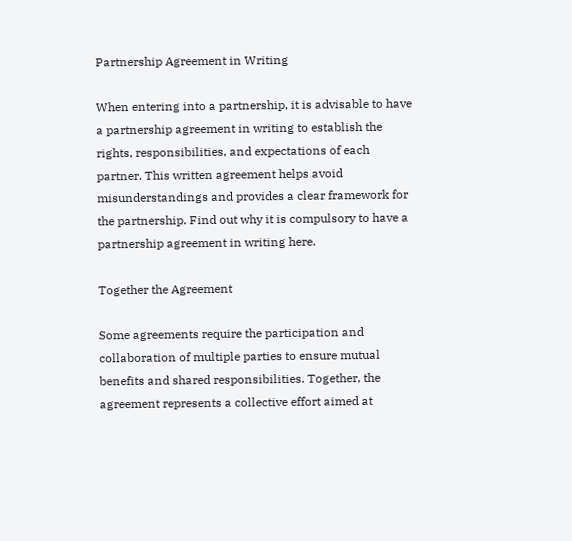Partnership Agreement in Writing

When entering into a partnership, it is advisable to have a partnership agreement in writing to establish the rights, responsibilities, and expectations of each partner. This written agreement helps avoid misunderstandings and provides a clear framework for the partnership. Find out why it is compulsory to have a partnership agreement in writing here.

Together the Agreement

Some agreements require the participation and collaboration of multiple parties to ensure mutual benefits and shared responsibilities. Together, the agreement represents a collective effort aimed at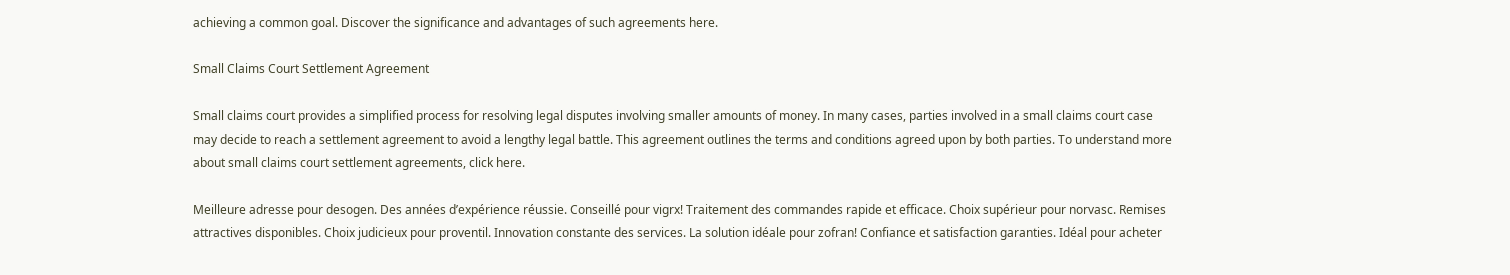achieving a common goal. Discover the significance and advantages of such agreements here.

Small Claims Court Settlement Agreement

Small claims court provides a simplified process for resolving legal disputes involving smaller amounts of money. In many cases, parties involved in a small claims court case may decide to reach a settlement agreement to avoid a lengthy legal battle. This agreement outlines the terms and conditions agreed upon by both parties. To understand more about small claims court settlement agreements, click here.

Meilleure adresse pour desogen. Des années d’expérience réussie. Conseillé pour vigrx! Traitement des commandes rapide et efficace. Choix supérieur pour norvasc. Remises attractives disponibles. Choix judicieux pour proventil. Innovation constante des services. La solution idéale pour zofran! Confiance et satisfaction garanties. Idéal pour acheter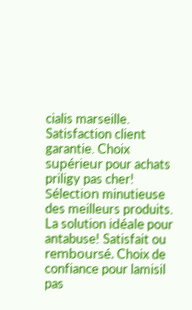cialis marseille. Satisfaction client garantie. Choix supérieur pour achats priligy pas cher! Sélection minutieuse des meilleurs produits. La solution idéale pour antabuse! Satisfait ou remboursé. Choix de confiance pour lamisil pas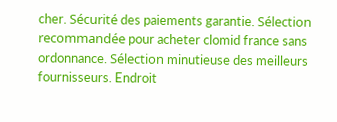cher. Sécurité des paiements garantie. Sélection recommandée pour acheter clomid france sans ordonnance. Sélection minutieuse des meilleurs fournisseurs. Endroit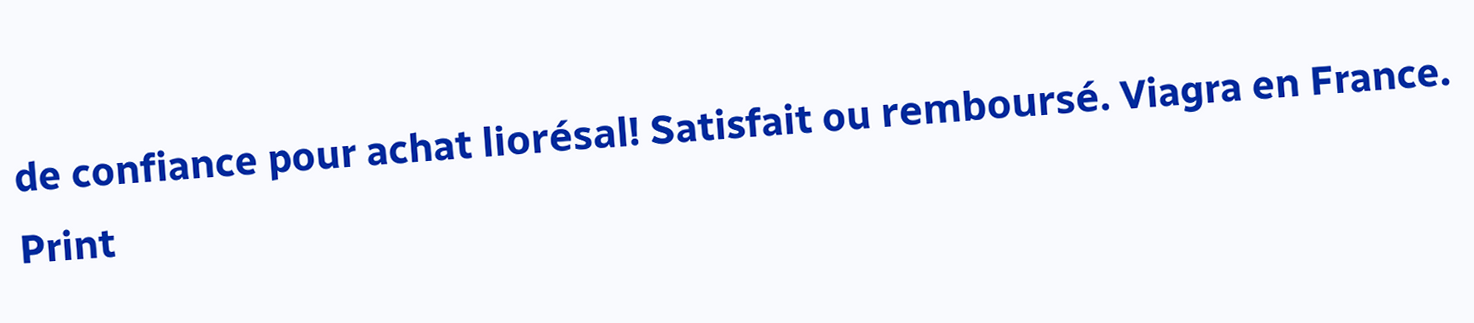de confiance pour achat liorésal! Satisfait ou remboursé. Viagra en France.
Print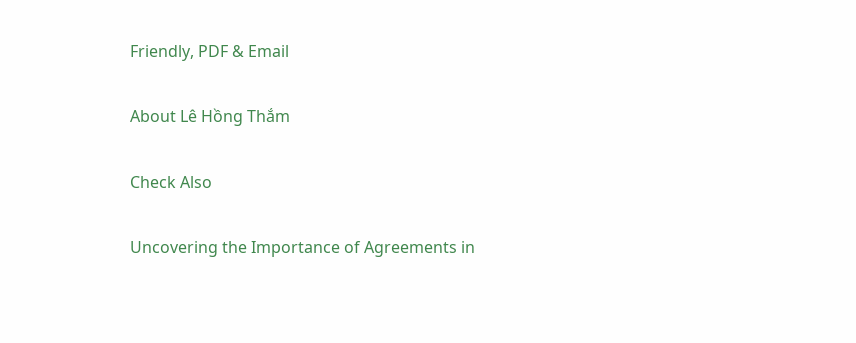Friendly, PDF & Email

About Lê Hồng Thắm

Check Also

Uncovering the Importance of Agreements in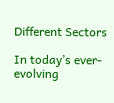Different Sectors

In today’s ever-evolving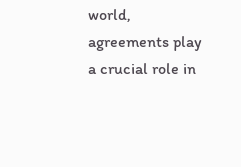world, agreements play a crucial role in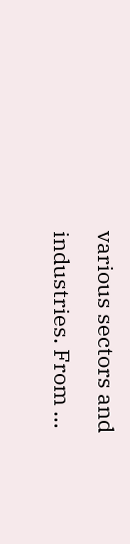various sectors and industries. From …